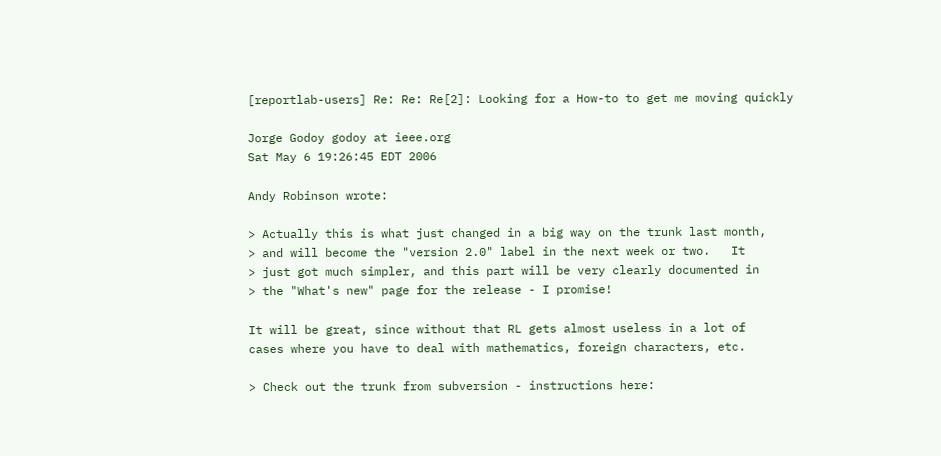[reportlab-users] Re: Re: Re[2]: Looking for a How-to to get me moving quickly

Jorge Godoy godoy at ieee.org
Sat May 6 19:26:45 EDT 2006

Andy Robinson wrote:

> Actually this is what just changed in a big way on the trunk last month,
> and will become the "version 2.0" label in the next week or two.   It
> just got much simpler, and this part will be very clearly documented in
> the "What's new" page for the release - I promise!

It will be great, since without that RL gets almost useless in a lot of
cases where you have to deal with mathematics, foreign characters, etc.

> Check out the trunk from subversion - instructions here: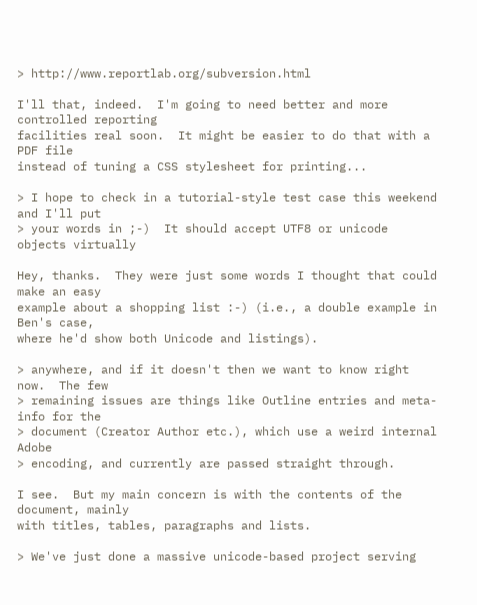> http://www.reportlab.org/subversion.html

I'll that, indeed.  I'm going to need better and more controlled reporting
facilities real soon.  It might be easier to do that with a PDF file
instead of tuning a CSS stylesheet for printing...

> I hope to check in a tutorial-style test case this weekend and I'll put
> your words in ;-)  It should accept UTF8 or unicode objects virtually

Hey, thanks.  They were just some words I thought that could make an easy
example about a shopping list :-) (i.e., a double example in Ben's case,
where he'd show both Unicode and listings).

> anywhere, and if it doesn't then we want to know right  now.  The few
> remaining issues are things like Outline entries and meta-info for the
> document (Creator Author etc.), which use a weird internal Adobe
> encoding, and currently are passed straight through.

I see.  But my main concern is with the contents of the document, mainly
with titles, tables, paragraphs and lists.

> We've just done a massive unicode-based project serving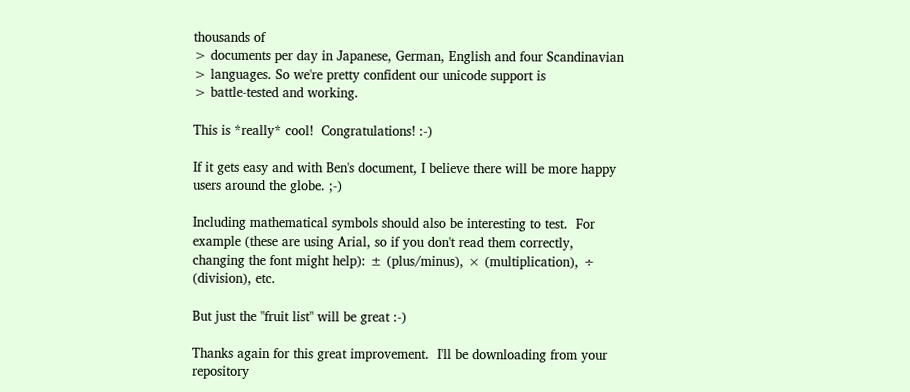thousands of
> documents per day in Japanese, German, English and four Scandinavian
> languages. So we're pretty confident our unicode support is
> battle-tested and working.

This is *really* cool!  Congratulations! :-)

If it gets easy and with Ben's document, I believe there will be more happy
users around the globe. ;-)

Including mathematical symbols should also be interesting to test.  For
example (these are using Arial, so if you don't read them correctly,
changing the font might help): ± (plus/minus), × (multiplication), ÷
(division), etc.

But just the "fruit list" will be great :-)

Thanks again for this great improvement.  I'll be downloading from your
repository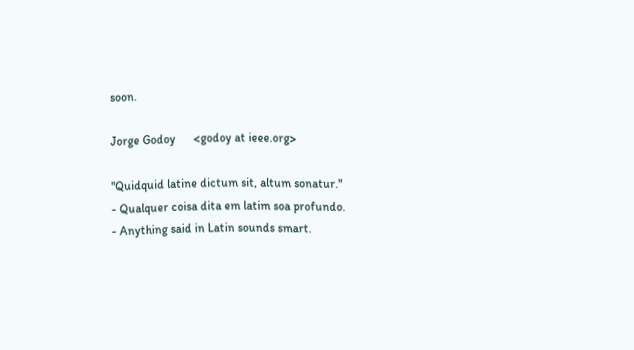soon.

Jorge Godoy      <godoy at ieee.org>

"Quidquid latine dictum sit, altum sonatur."
- Qualquer coisa dita em latim soa profundo.
- Anything said in Latin sounds smart.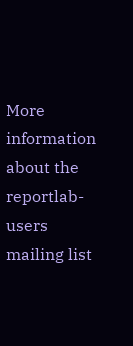More information about the reportlab-users mailing list